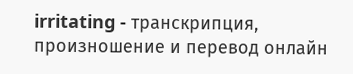irritating - транскрипция, произношение и перевод онлайн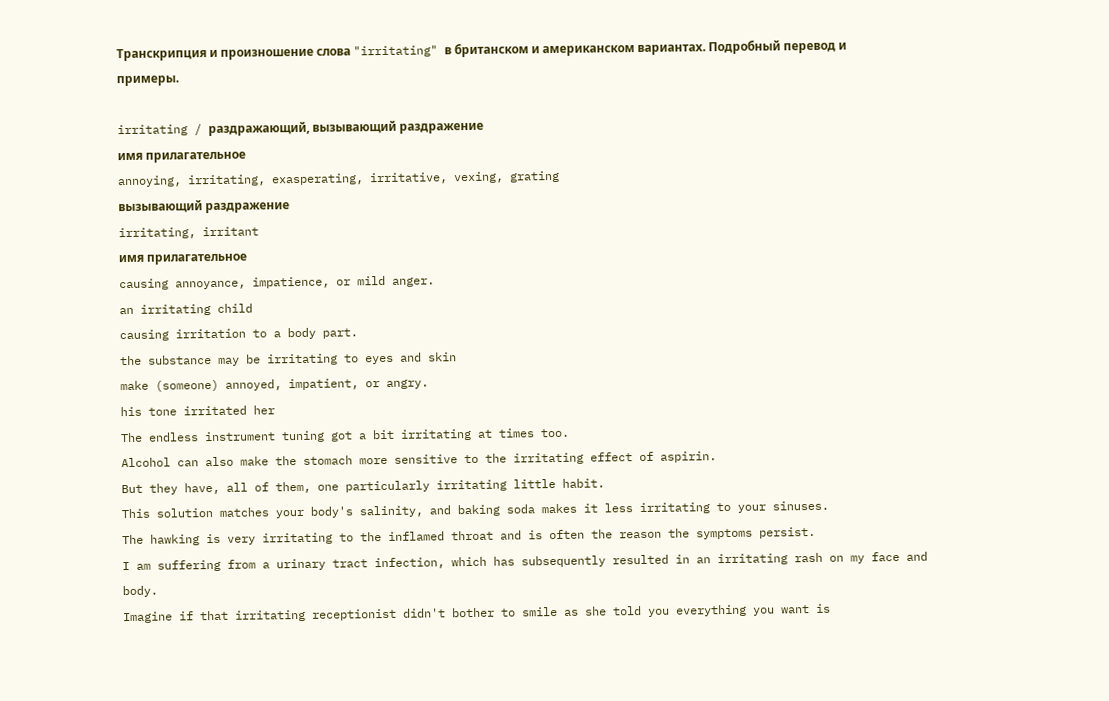Транскрипция и произношение слова "irritating" в британском и американском вариантах. Подробный перевод и примеры.

irritating / раздражающий, вызывающий раздражение
имя прилагательное
annoying, irritating, exasperating, irritative, vexing, grating
вызывающий раздражение
irritating, irritant
имя прилагательное
causing annoyance, impatience, or mild anger.
an irritating child
causing irritation to a body part.
the substance may be irritating to eyes and skin
make (someone) annoyed, impatient, or angry.
his tone irritated her
The endless instrument tuning got a bit irritating at times too.
Alcohol can also make the stomach more sensitive to the irritating effect of aspirin.
But they have, all of them, one particularly irritating little habit.
This solution matches your body's salinity, and baking soda makes it less irritating to your sinuses.
The hawking is very irritating to the inflamed throat and is often the reason the symptoms persist.
I am suffering from a urinary tract infection, which has subsequently resulted in an irritating rash on my face and body.
Imagine if that irritating receptionist didn't bother to smile as she told you everything you want is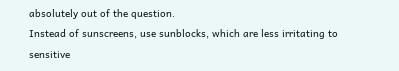absolutely out of the question.
Instead of sunscreens, use sunblocks, which are less irritating to sensitive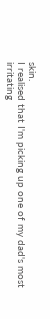skin.
I realised that I'm picking up one of my dad's most irritating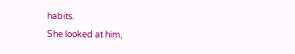habits.
She looked at him,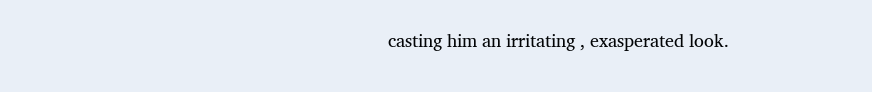casting him an irritating , exasperated look.